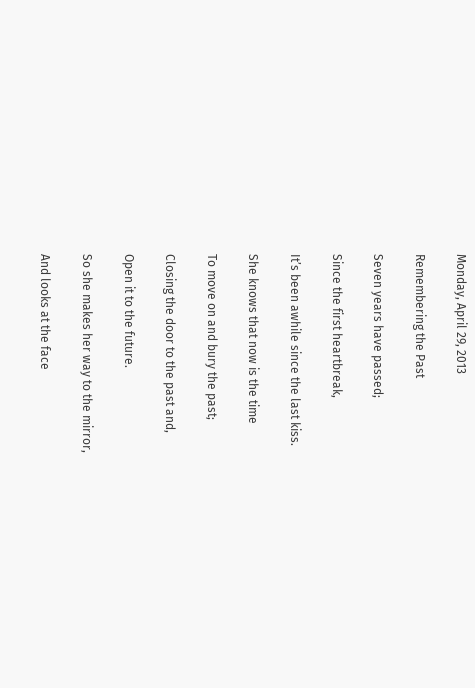Monday, April 29, 2013

Remembering the Past

Seven years have passed;

Since the first heartbreak,

It’s been awhile since the last kiss.

She knows that now is the time

To move on and bury the past;

Closing the door to the past and,

Open it to the future.

So she makes her way to the mirror,

And looks at the face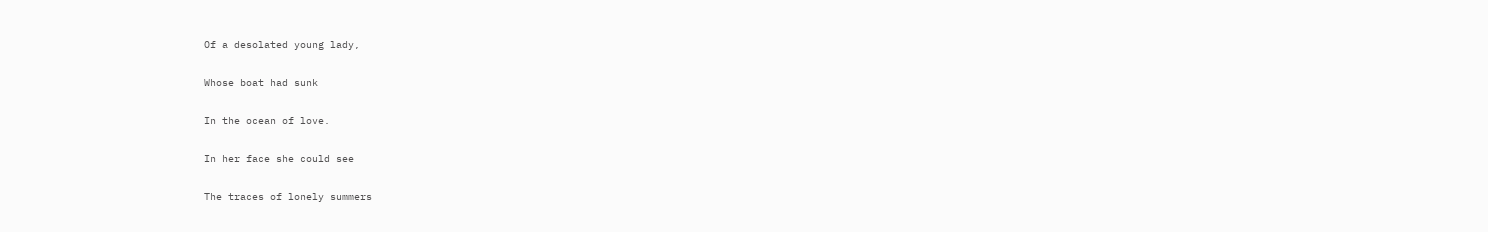Of a desolated young lady,

Whose boat had sunk

In the ocean of love.

In her face she could see

The traces of lonely summers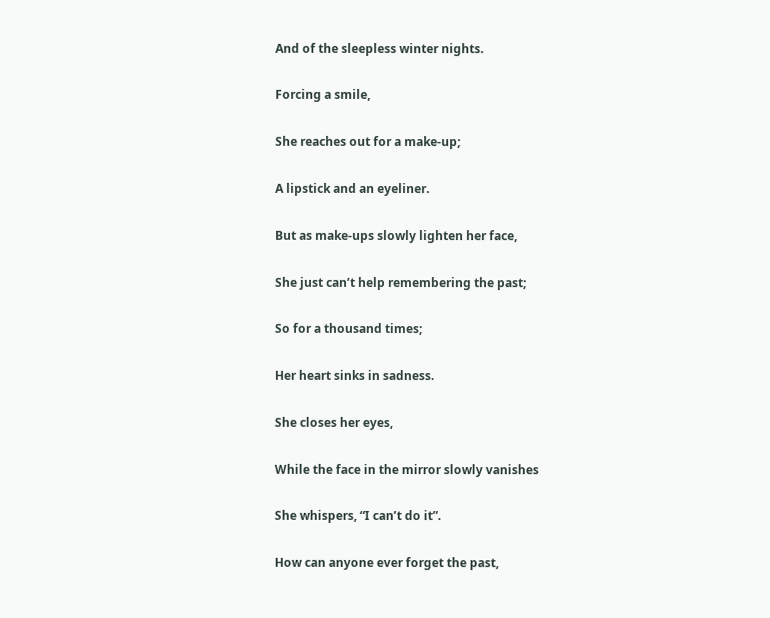And of the sleepless winter nights.

Forcing a smile,

She reaches out for a make-up;

A lipstick and an eyeliner.

But as make-ups slowly lighten her face,

She just can’t help remembering the past;

So for a thousand times;

Her heart sinks in sadness.

She closes her eyes,

While the face in the mirror slowly vanishes

She whispers, “I can’t do it”.

How can anyone ever forget the past,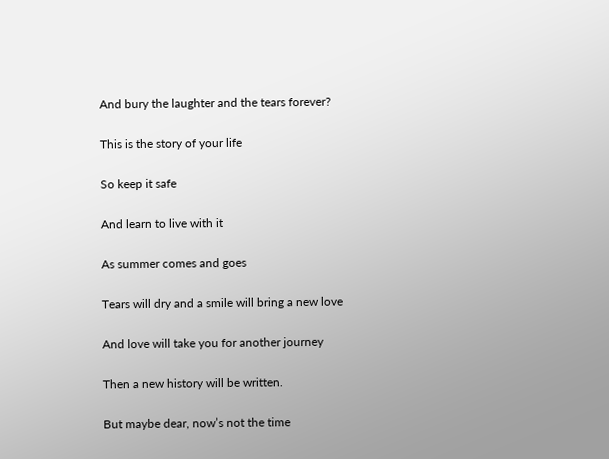And bury the laughter and the tears forever?

This is the story of your life

So keep it safe

And learn to live with it

As summer comes and goes

Tears will dry and a smile will bring a new love

And love will take you for another journey

Then a new history will be written.

But maybe dear, now’s not the time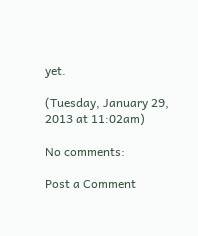yet.

(Tuesday, January 29, 2013 at 11:02am)

No comments:

Post a Comment